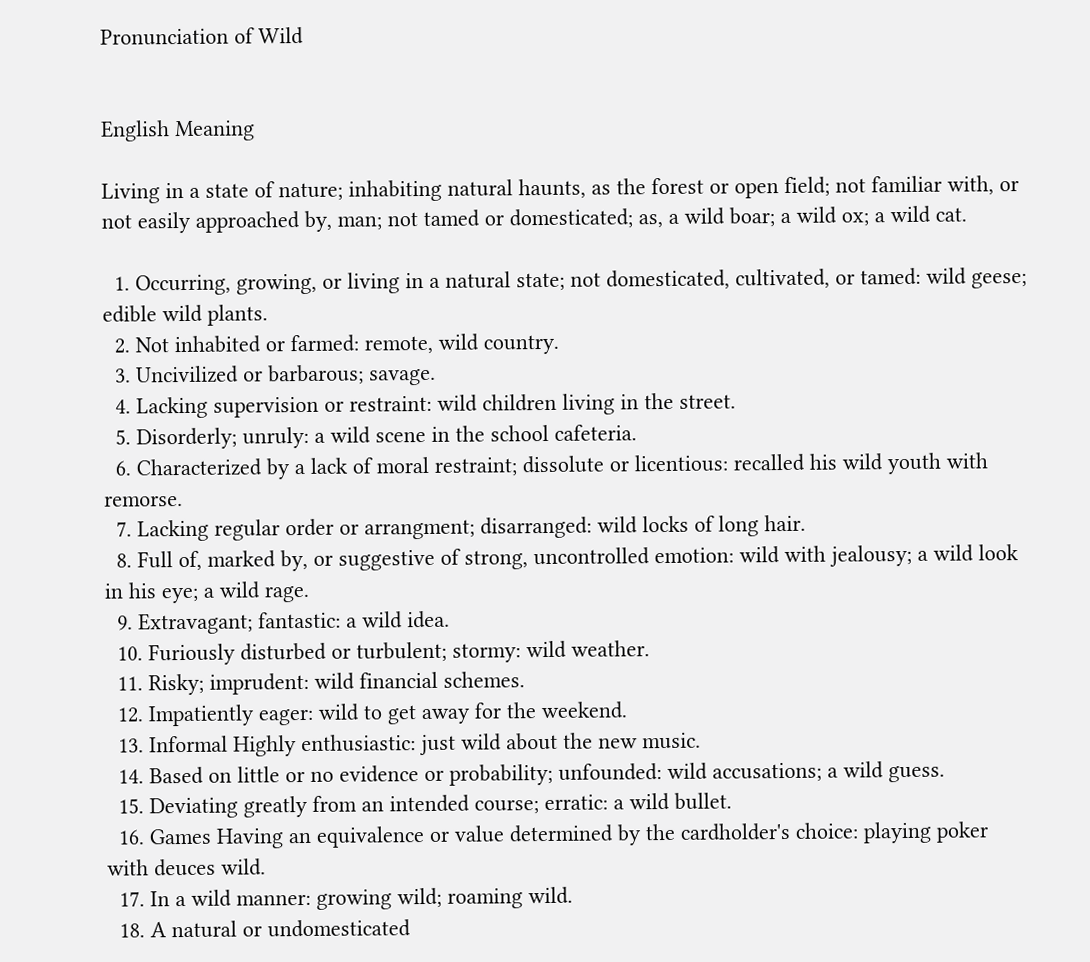Pronunciation of Wild


English Meaning

Living in a state of nature; inhabiting natural haunts, as the forest or open field; not familiar with, or not easily approached by, man; not tamed or domesticated; as, a wild boar; a wild ox; a wild cat.

  1. Occurring, growing, or living in a natural state; not domesticated, cultivated, or tamed: wild geese; edible wild plants.
  2. Not inhabited or farmed: remote, wild country.
  3. Uncivilized or barbarous; savage.
  4. Lacking supervision or restraint: wild children living in the street.
  5. Disorderly; unruly: a wild scene in the school cafeteria.
  6. Characterized by a lack of moral restraint; dissolute or licentious: recalled his wild youth with remorse.
  7. Lacking regular order or arrangment; disarranged: wild locks of long hair.
  8. Full of, marked by, or suggestive of strong, uncontrolled emotion: wild with jealousy; a wild look in his eye; a wild rage.
  9. Extravagant; fantastic: a wild idea.
  10. Furiously disturbed or turbulent; stormy: wild weather.
  11. Risky; imprudent: wild financial schemes.
  12. Impatiently eager: wild to get away for the weekend.
  13. Informal Highly enthusiastic: just wild about the new music.
  14. Based on little or no evidence or probability; unfounded: wild accusations; a wild guess.
  15. Deviating greatly from an intended course; erratic: a wild bullet.
  16. Games Having an equivalence or value determined by the cardholder's choice: playing poker with deuces wild.
  17. In a wild manner: growing wild; roaming wild.
  18. A natural or undomesticated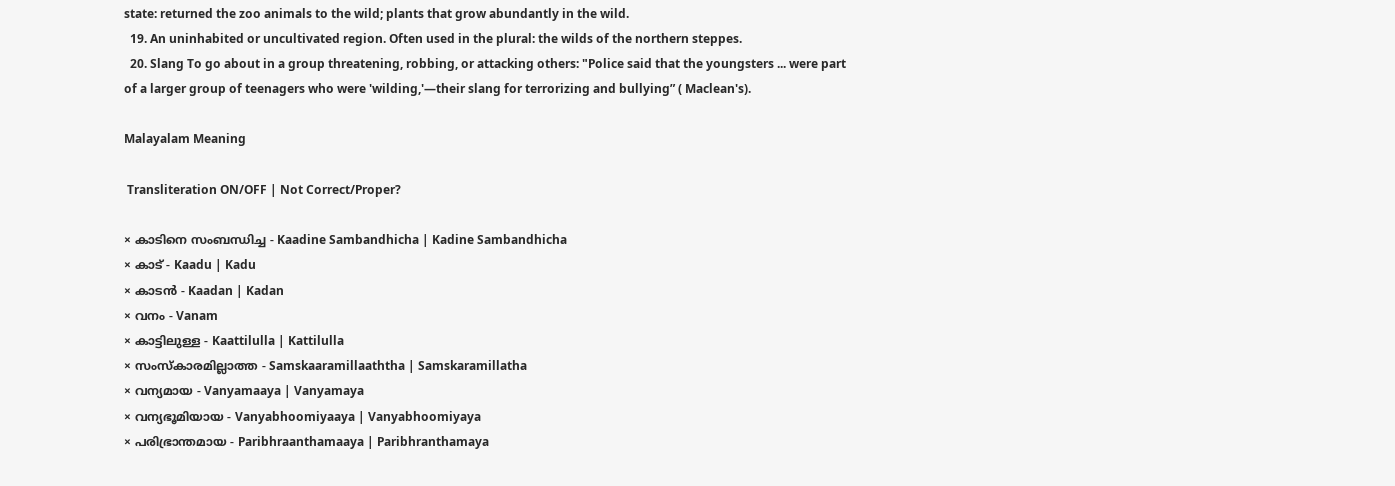state: returned the zoo animals to the wild; plants that grow abundantly in the wild.
  19. An uninhabited or uncultivated region. Often used in the plural: the wilds of the northern steppes.
  20. Slang To go about in a group threatening, robbing, or attacking others: "Police said that the youngsters ... were part of a larger group of teenagers who were 'wilding,'—their slang for terrorizing and bullying” ( Maclean's).

Malayalam Meaning

 Transliteration ON/OFF | Not Correct/Proper?

× കാടിനെ സംബന്ധിച്ച - Kaadine Sambandhicha | Kadine Sambandhicha
× കാട്‌ - Kaadu | Kadu
× കാടന്‍ - Kaadan | Kadan
× വനം - Vanam
× കാട്ടിലുള്ള - Kaattilulla | Kattilulla
× സംസ്‌കാരമില്ലാത്ത - Samskaaramillaaththa | Samskaramillatha
× വന്യമായ - Vanyamaaya | Vanyamaya
× വന്യഭൂമിയായ - Vanyabhoomiyaaya | Vanyabhoomiyaya
× പരിഭ്രാന്തമായ - Paribhraanthamaaya | Paribhranthamaya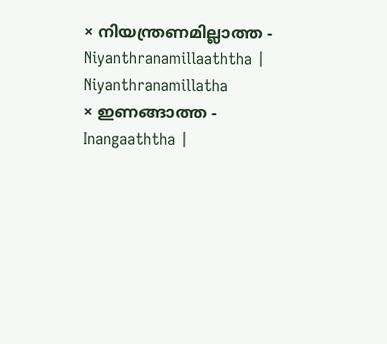× നിയന്ത്രണമില്ലാത്ത - Niyanthranamillaaththa | Niyanthranamillatha
× ഇണങ്ങാത്ത - Inangaaththa |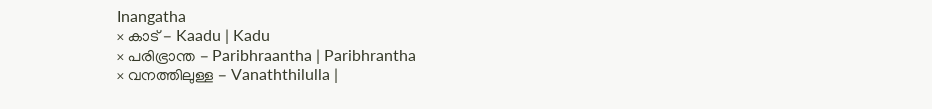Inangatha
× കാട് - Kaadu | Kadu
× പരിഭ്രാന്ത - Paribhraantha | Paribhrantha
× വനത്തിലുള്ള - Vanaththilulla |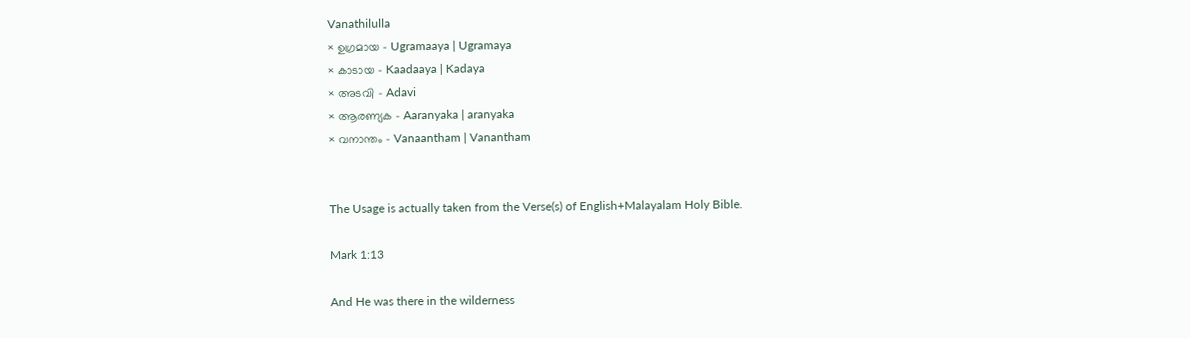Vanathilulla
× ഉഗ്രമായ - Ugramaaya | Ugramaya
× കാടായ - Kaadaaya | Kadaya
× അടവി - Adavi
× ആരണ്യക - Aaranyaka | aranyaka
× വനാന്തം - Vanaantham | Vanantham


The Usage is actually taken from the Verse(s) of English+Malayalam Holy Bible.

Mark 1:13

And He was there in the wilderness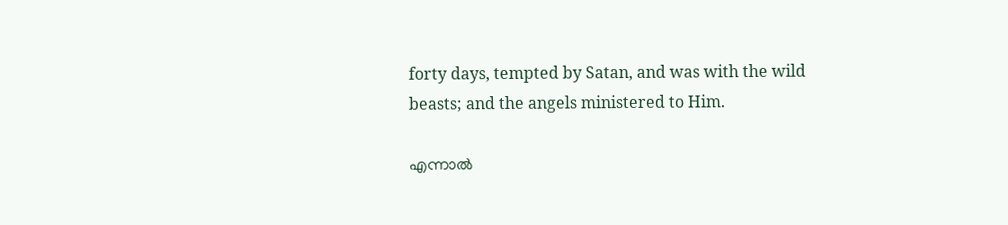forty days, tempted by Satan, and was with the wild beasts; and the angels ministered to Him.

എന്നാൽ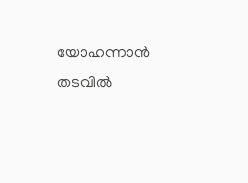യോഹന്നാൻ തടവിൽ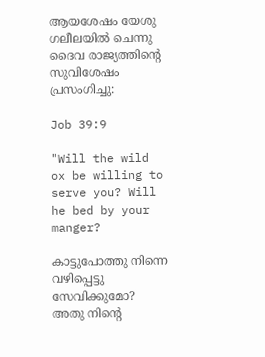ആയശേഷം യേശു ഗലീലയിൽ ചെന്നു ദൈവ രാജ്യത്തിന്റെ സുവിശേഷം പ്രസംഗിച്ചു:

Job 39:9

"Will the wild ox be willing to serve you? Will he bed by your manger?

കാട്ടുപോത്തു നിന്നെ വഴിപ്പെട്ടു സേവിക്കുമോ? അതു നിന്റെ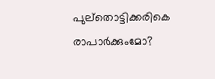പുല്തൊട്ടിക്കരികെ രാപാർക്കുംമോ?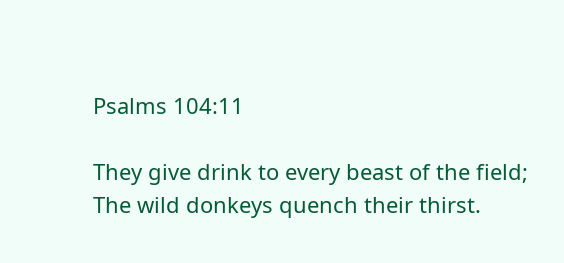Psalms 104:11

They give drink to every beast of the field; The wild donkeys quench their thirst.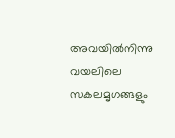അവയിൽനിന്നു വയലിലെ സകലമൃഗങ്ങളും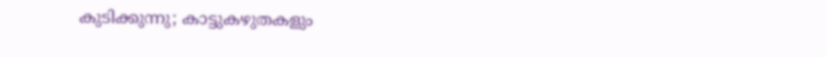കുടിക്കുന്നു; കാട്ടുകഴുതകളും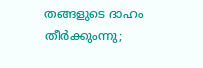തങ്ങളുടെ ദാഹം തീർക്കുംന്നു;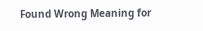Found Wrong Meaning for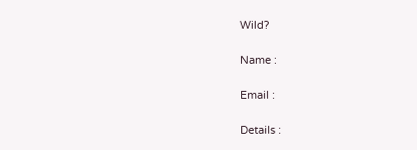Wild?

Name :

Email :

Details :